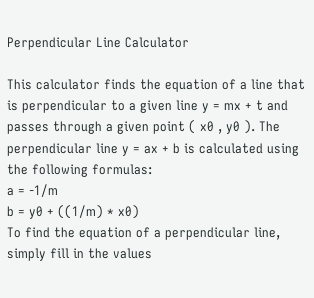Perpendicular Line Calculator

This calculator finds the equation of a line that is perpendicular to a given line y = mx + t and passes through a given point ( x0 , y0 ). The perpendicular line y = ax + b is calculated using the following formulas:
a = -1/m
b = y0 + ((1/m) * x0)
To find the equation of a perpendicular line, simply fill in the values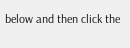below and then click the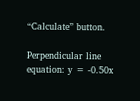“Calculate” button.

Perpendicular line equation: y = -0.50x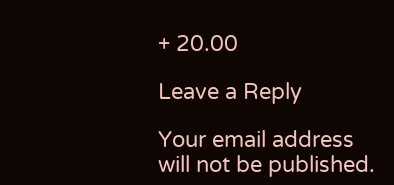+ 20.00

Leave a Reply

Your email address will not be published.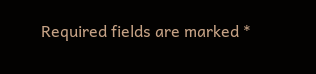Required fields are marked *